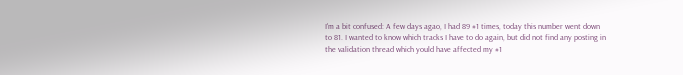I'm a bit confused: A few days agao, I had 89 #1 times, today this number went down to 81. I wanted to know which tracks I have to do again, but did not find any posting in the validation thread which yould have affected my #1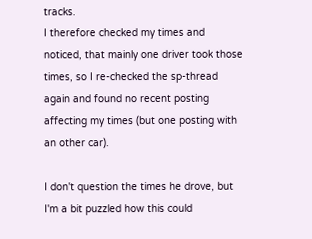tracks.
I therefore checked my times and noticed, that mainly one driver took those times, so I re-checked the sp-thread again and found no recent posting affecting my times (but one posting with an other car).

I don't question the times he drove, but I'm a bit puzzled how this could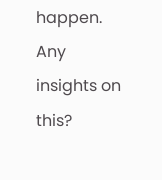happen. Any insights on this?